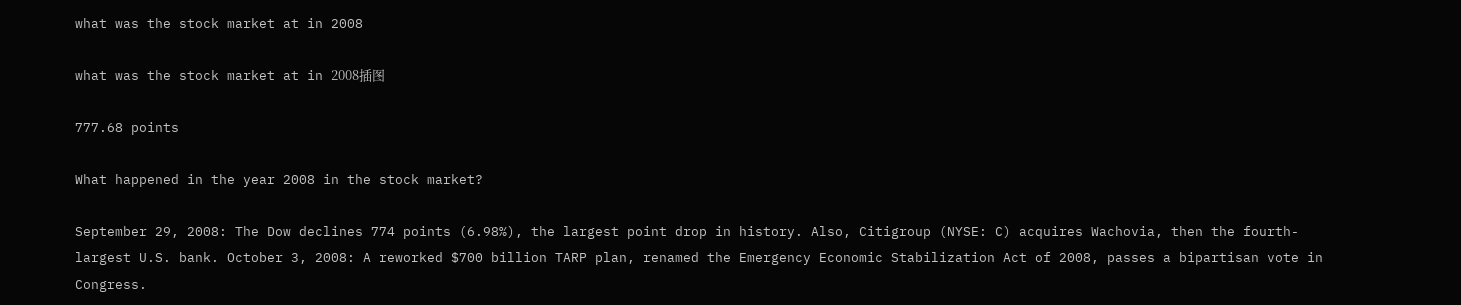what was the stock market at in 2008

what was the stock market at in 2008插图

777.68 points

What happened in the year 2008 in the stock market?

September 29, 2008: The Dow declines 774 points (6.98%), the largest point drop in history. Also, Citigroup (NYSE: C) acquires Wachovia, then the fourth-largest U.S. bank. October 3, 2008: A reworked $700 billion TARP plan, renamed the Emergency Economic Stabilization Act of 2008, passes a bipartisan vote in Congress.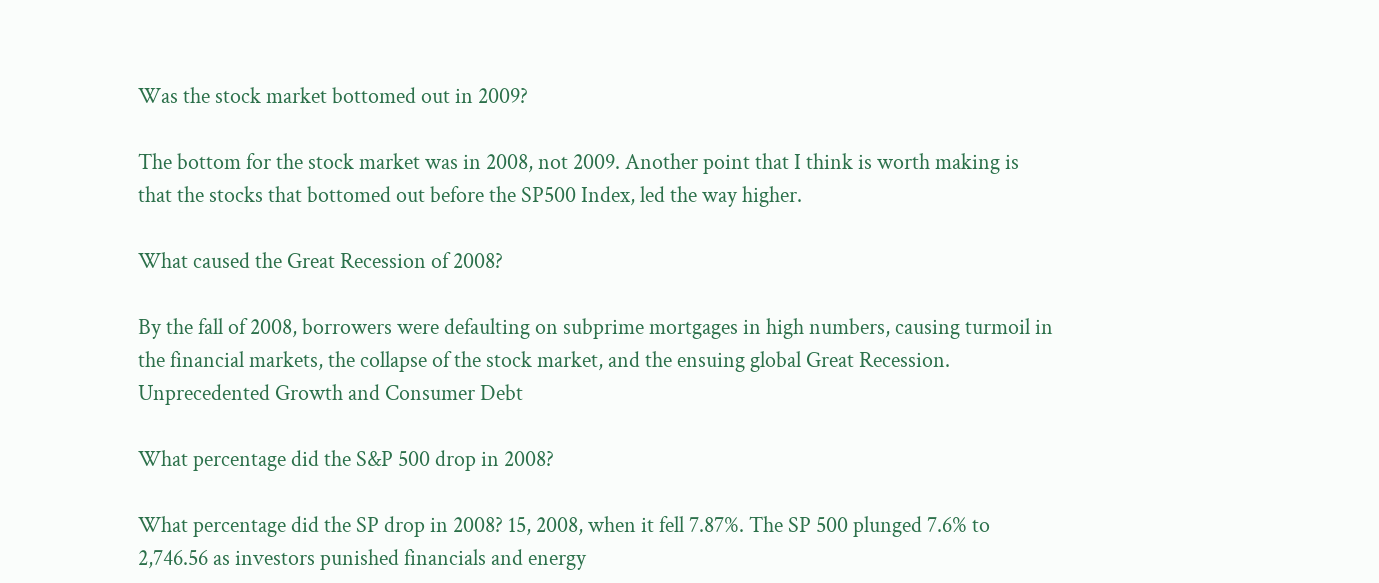Was the stock market bottomed out in 2009?

The bottom for the stock market was in 2008, not 2009. Another point that I think is worth making is that the stocks that bottomed out before the SP500 Index, led the way higher.

What caused the Great Recession of 2008?

By the fall of 2008, borrowers were defaulting on subprime mortgages in high numbers, causing turmoil in the financial markets, the collapse of the stock market, and the ensuing global Great Recession. Unprecedented Growth and Consumer Debt

What percentage did the S&P 500 drop in 2008?

What percentage did the SP drop in 2008? 15, 2008, when it fell 7.87%. The SP 500 plunged 7.6% to 2,746.56 as investors punished financials and energy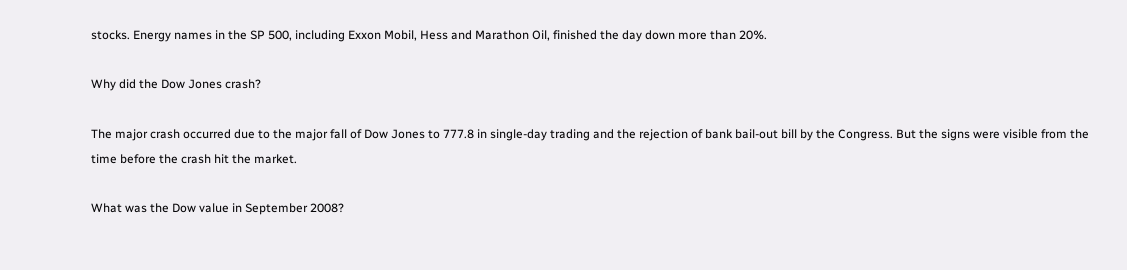stocks. Energy names in the SP 500, including Exxon Mobil, Hess and Marathon Oil, finished the day down more than 20%.

Why did the Dow Jones crash?

The major crash occurred due to the major fall of Dow Jones to 777.8 in single-day trading and the rejection of bank bail-out bill by the Congress. But the signs were visible from the time before the crash hit the market.

What was the Dow value in September 2008?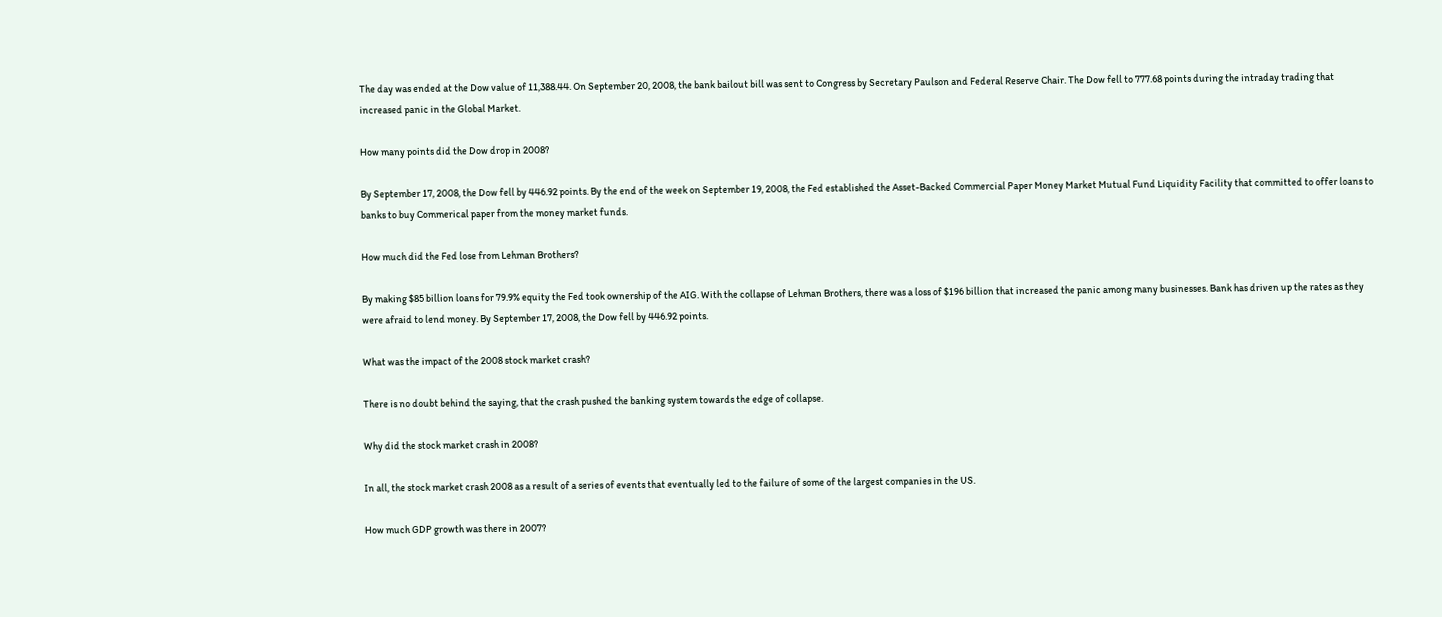The day was ended at the Dow value of 11,388.44. On September 20, 2008, the bank bailout bill was sent to Congress by Secretary Paulson and Federal Reserve Chair. The Dow fell to 777.68 points during the intraday trading that increased panic in the Global Market.

How many points did the Dow drop in 2008?

By September 17, 2008, the Dow fell by 446.92 points. By the end of the week on September 19, 2008, the Fed established the Asset-Backed Commercial Paper Money Market Mutual Fund Liquidity Facility that committed to offer loans to banks to buy Commerical paper from the money market funds.

How much did the Fed lose from Lehman Brothers?

By making $85 billion loans for 79.9% equity the Fed took ownership of the AIG. With the collapse of Lehman Brothers, there was a loss of $196 billion that increased the panic among many businesses. Bank has driven up the rates as they were afraid to lend money. By September 17, 2008, the Dow fell by 446.92 points.

What was the impact of the 2008 stock market crash?

There is no doubt behind the saying, that the crash pushed the banking system towards the edge of collapse.

Why did the stock market crash in 2008?

In all, the stock market crash 2008 as a result of a series of events that eventually led to the failure of some of the largest companies in the US.

How much GDP growth was there in 2007?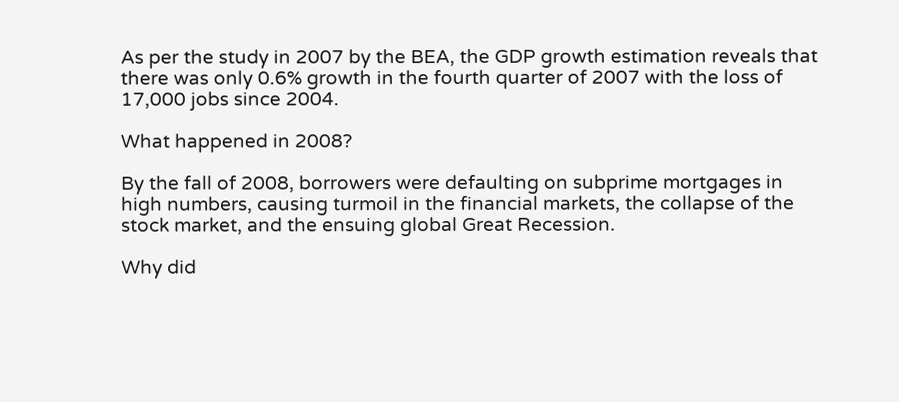As per the study in 2007 by the BEA, the GDP growth estimation reveals that there was only 0.6% growth in the fourth quarter of 2007 with the loss of 17,000 jobs since 2004.

What happened in 2008?

By the fall of 2008, borrowers were defaulting on subprime mortgages in high numbers, causing turmoil in the financial markets, the collapse of the stock market, and the ensuing global Great Recession.

Why did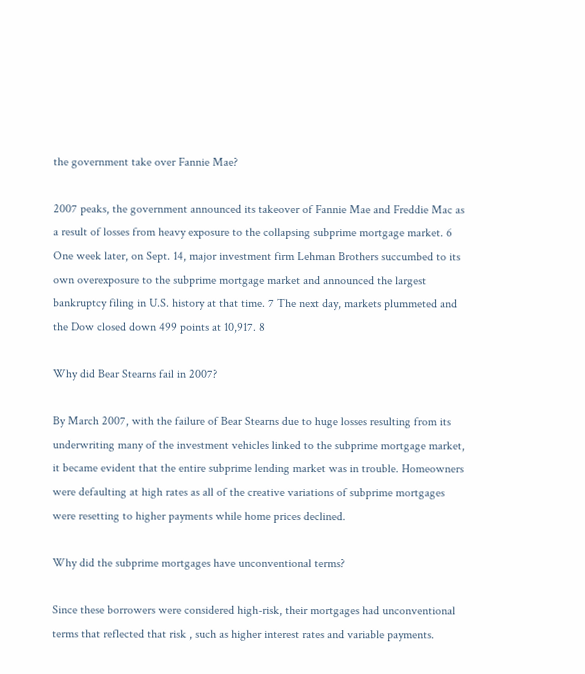the government take over Fannie Mae?

2007 peaks, the government announced its takeover of Fannie Mae and Freddie Mac as a result of losses from heavy exposure to the collapsing subprime mortgage market. 6 One week later, on Sept. 14, major investment firm Lehman Brothers succumbed to its own overexposure to the subprime mortgage market and announced the largest bankruptcy filing in U.S. history at that time. 7 The next day, markets plummeted and the Dow closed down 499 points at 10,917. 8

Why did Bear Stearns fail in 2007?

By March 2007, with the failure of Bear Stearns due to huge losses resulting from its underwriting many of the investment vehicles linked to the subprime mortgage market, it became evident that the entire subprime lending market was in trouble. Homeowners were defaulting at high rates as all of the creative variations of subprime mortgages were resetting to higher payments while home prices declined.

Why did the subprime mortgages have unconventional terms?

Since these borrowers were considered high-risk, their mortgages had unconventional terms that reflected that risk , such as higher interest rates and variable payments.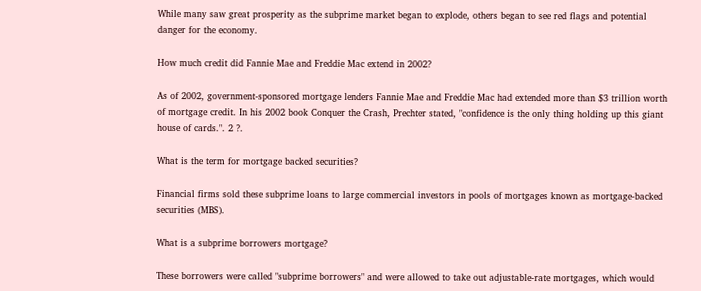While many saw great prosperity as the subprime market began to explode, others began to see red flags and potential danger for the economy.

How much credit did Fannie Mae and Freddie Mac extend in 2002?

As of 2002, government-sponsored mortgage lenders Fannie Mae and Freddie Mac had extended more than $3 trillion worth of mortgage credit. In his 2002 book Conquer the Crash, Prechter stated, "confidence is the only thing holding up this giant house of cards.". 2 ?.

What is the term for mortgage backed securities?

Financial firms sold these subprime loans to large commercial investors in pools of mortgages known as mortgage-backed securities (MBS).

What is a subprime borrowers mortgage?

These borrowers were called "subprime borrowers" and were allowed to take out adjustable-rate mortgages, which would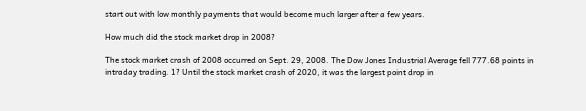start out with low monthly payments that would become much larger after a few years.

How much did the stock market drop in 2008?

The stock market crash of 2008 occurred on Sept. 29, 2008. The Dow Jones Industrial Average fell 777.68 points in intraday trading. 1? Until the stock market crash of 2020, it was the largest point drop in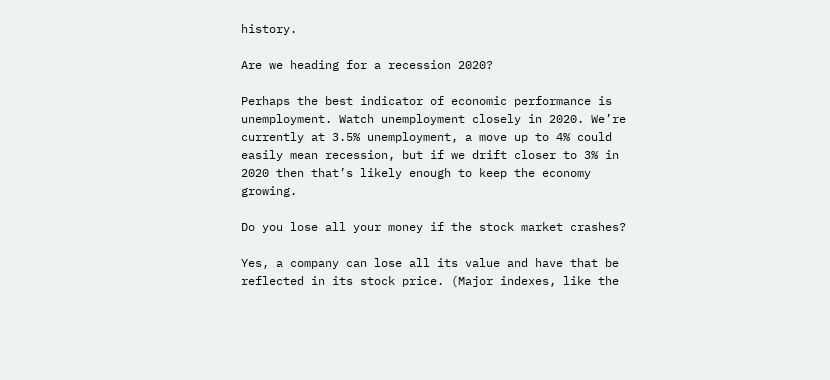history.

Are we heading for a recession 2020?

Perhaps the best indicator of economic performance is unemployment. Watch unemployment closely in 2020. We’re currently at 3.5% unemployment, a move up to 4% could easily mean recession, but if we drift closer to 3% in 2020 then that’s likely enough to keep the economy growing.

Do you lose all your money if the stock market crashes?

Yes, a company can lose all its value and have that be reflected in its stock price. (Major indexes, like the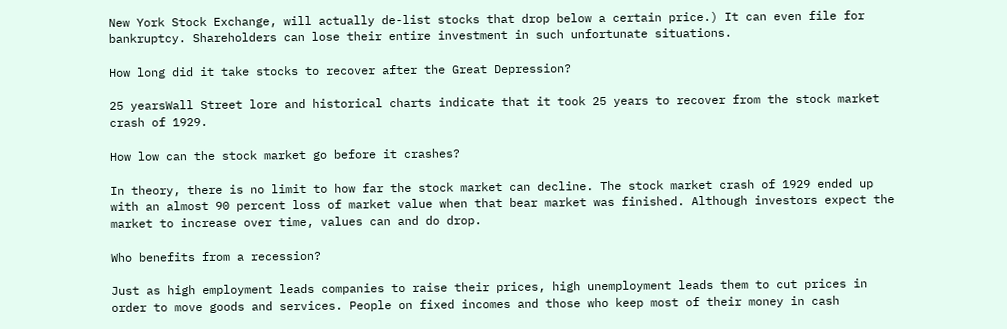New York Stock Exchange, will actually de-list stocks that drop below a certain price.) It can even file for bankruptcy. Shareholders can lose their entire investment in such unfortunate situations.

How long did it take stocks to recover after the Great Depression?

25 yearsWall Street lore and historical charts indicate that it took 25 years to recover from the stock market crash of 1929.

How low can the stock market go before it crashes?

In theory, there is no limit to how far the stock market can decline. The stock market crash of 1929 ended up with an almost 90 percent loss of market value when that bear market was finished. Although investors expect the market to increase over time, values can and do drop.

Who benefits from a recession?

Just as high employment leads companies to raise their prices, high unemployment leads them to cut prices in order to move goods and services. People on fixed incomes and those who keep most of their money in cash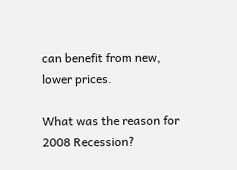can benefit from new, lower prices.

What was the reason for 2008 Recession?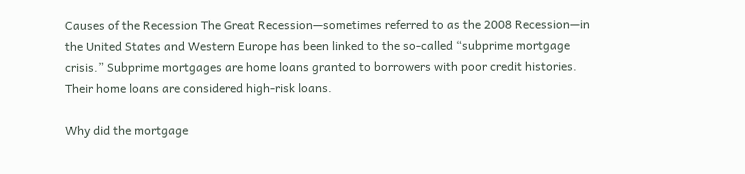Causes of the Recession The Great Recession—sometimes referred to as the 2008 Recession—in the United States and Western Europe has been linked to the so-called “subprime mortgage crisis.” Subprime mortgages are home loans granted to borrowers with poor credit histories. Their home loans are considered high-risk loans.

Why did the mortgage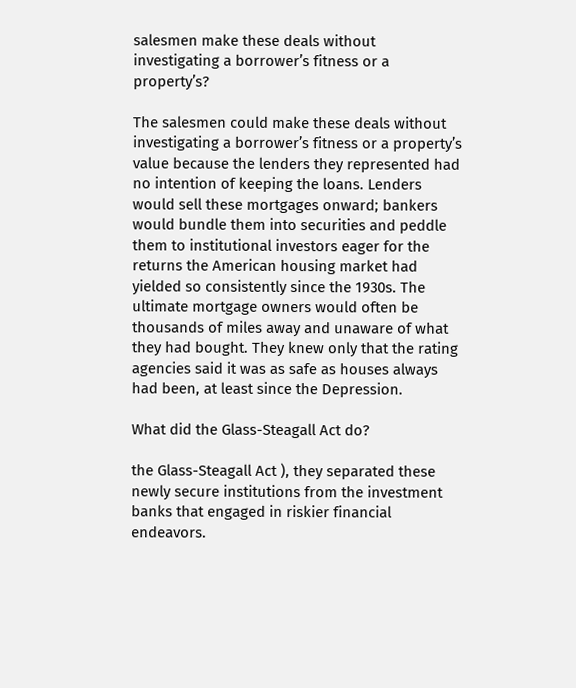salesmen make these deals without investigating a borrower’s fitness or a property’s?

The salesmen could make these deals without investigating a borrower’s fitness or a property’s value because the lenders they represented had no intention of keeping the loans. Lenders would sell these mortgages onward; bankers would bundle them into securities and peddle them to institutional investors eager for the returns the American housing market had yielded so consistently since the 1930s. The ultimate mortgage owners would often be thousands of miles away and unaware of what they had bought. They knew only that the rating agencies said it was as safe as houses always had been, at least since the Depression.

What did the Glass-Steagall Act do?

the Glass-Steagall Act ), they separated these newly secure institutions from the investment banks that engaged in riskier financial endeavors.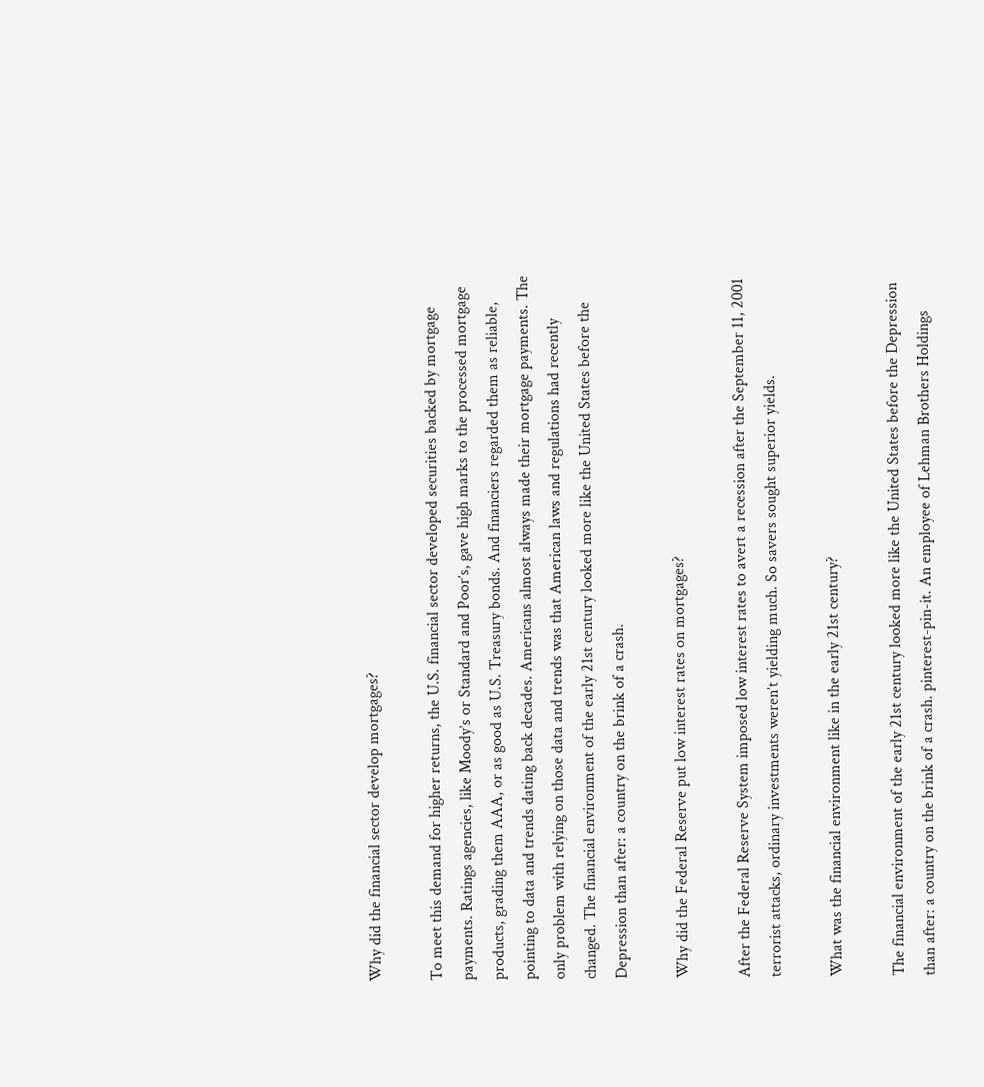Why did the financial sector develop mortgages?

To meet this demand for higher returns, the U.S. financial sector developed securities backed by mortgage payments. Ratings agencies, like Moody’s or Standard and Poor’s, gave high marks to the processed mortgage products, grading them AAA, or as good as U.S. Treasury bonds. And financiers regarded them as reliable, pointing to data and trends dating back decades. Americans almost always made their mortgage payments. The only problem with relying on those data and trends was that American laws and regulations had recently changed. The financial environment of the early 21st century looked more like the United States before the Depression than after: a country on the brink of a crash.

Why did the Federal Reserve put low interest rates on mortgages?

After the Federal Reserve System imposed low interest rates to avert a recession after the September 11, 2001 terrorist attacks, ordinary investments weren’t yielding much. So savers sought superior yields.

What was the financial environment like in the early 21st century?

The financial environment of the early 21st century looked more like the United States before the Depression than after: a country on the brink of a crash. pinterest-pin-it. An employee of Lehman Brothers Holdings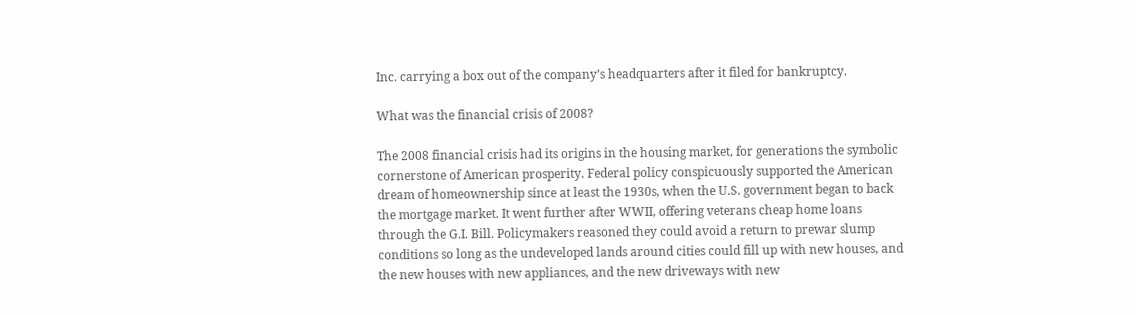Inc. carrying a box out of the company’s headquarters after it filed for bankruptcy.

What was the financial crisis of 2008?

The 2008 financial crisis had its origins in the housing market, for generations the symbolic cornerstone of American prosperity. Federal policy conspicuously supported the American dream of homeownership since at least the 1930s, when the U.S. government began to back the mortgage market. It went further after WWII, offering veterans cheap home loans through the G.I. Bill. Policymakers reasoned they could avoid a return to prewar slump conditions so long as the undeveloped lands around cities could fill up with new houses, and the new houses with new appliances, and the new driveways with new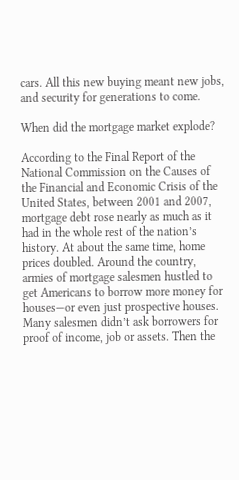cars. All this new buying meant new jobs, and security for generations to come.

When did the mortgage market explode?

According to the Final Report of the National Commission on the Causes of the Financial and Economic Crisis of the United States, between 2001 and 2007, mortgage debt rose nearly as much as it had in the whole rest of the nation’s history. At about the same time, home prices doubled. Around the country, armies of mortgage salesmen hustled to get Americans to borrow more money for houses—or even just prospective houses. Many salesmen didn’t ask borrowers for proof of income, job or assets. Then the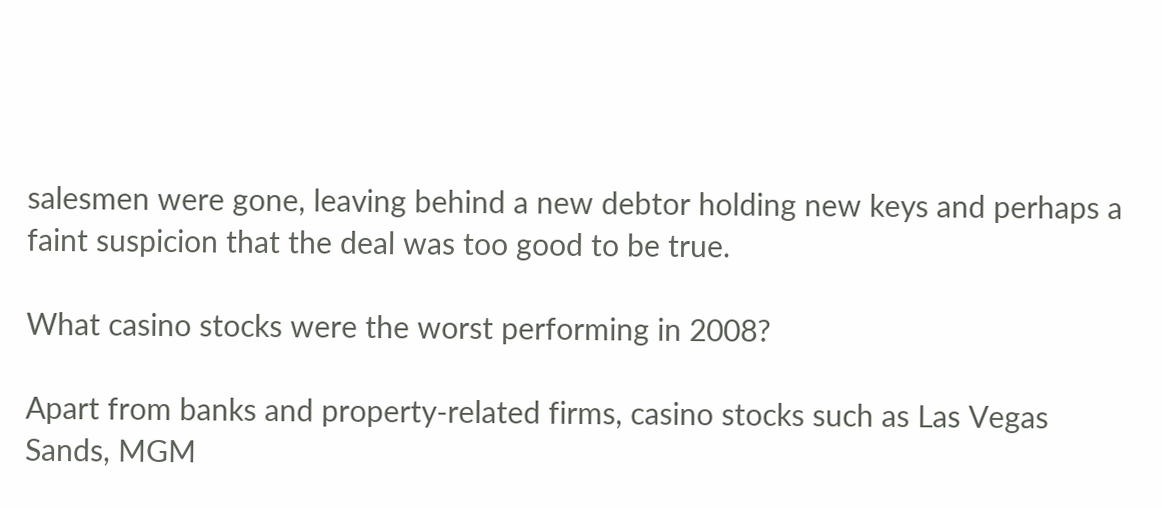salesmen were gone, leaving behind a new debtor holding new keys and perhaps a faint suspicion that the deal was too good to be true.

What casino stocks were the worst performing in 2008?

Apart from banks and property-related firms, casino stocks such as Las Vegas Sands, MGM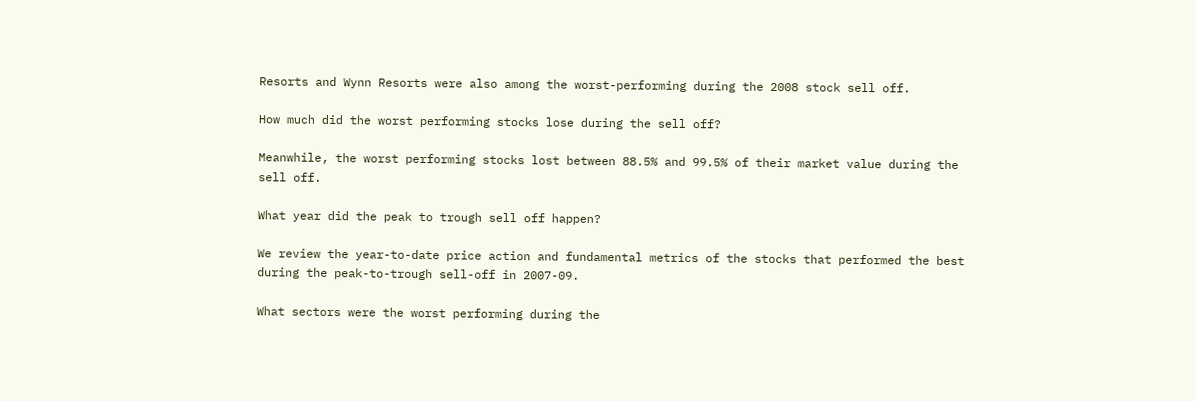Resorts and Wynn Resorts were also among the worst-performing during the 2008 stock sell off.

How much did the worst performing stocks lose during the sell off?

Meanwhile, the worst performing stocks lost between 88.5% and 99.5% of their market value during the sell off.

What year did the peak to trough sell off happen?

We review the year-to-date price action and fundamental metrics of the stocks that performed the best during the peak-to-trough sell-off in 2007-09.

What sectors were the worst performing during the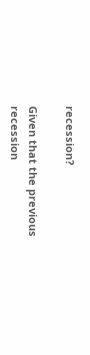recession?

Given that the previous recession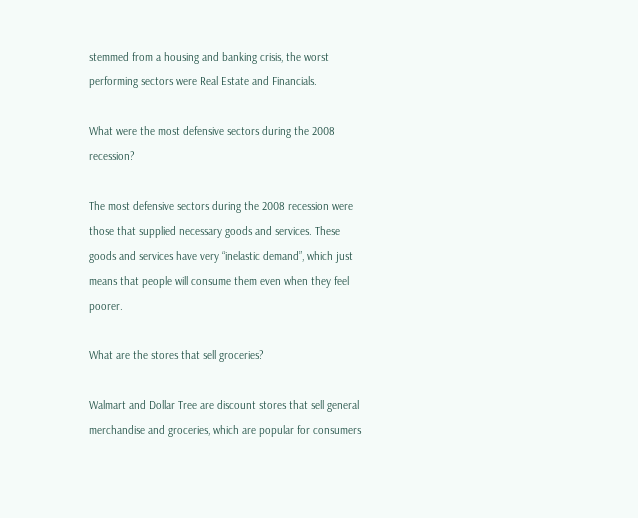stemmed from a housing and banking crisis, the worst performing sectors were Real Estate and Financials.

What were the most defensive sectors during the 2008 recession?

The most defensive sectors during the 2008 recession were those that supplied necessary goods and services. These goods and services have very “inelastic demand”, which just means that people will consume them even when they feel poorer.

What are the stores that sell groceries?

Walmart and Dollar Tree are discount stores that sell general merchandise and groceries, which are popular for consumers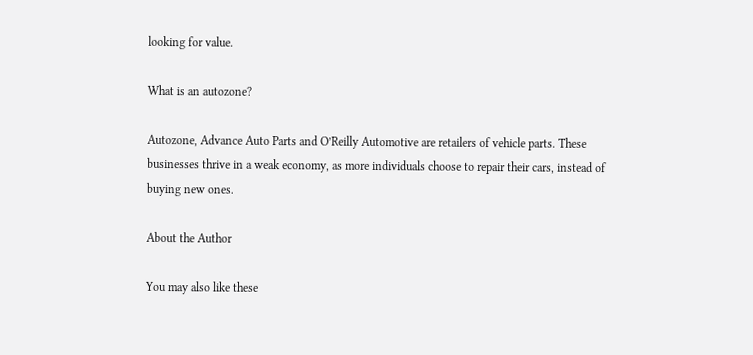looking for value.

What is an autozone?

Autozone, Advance Auto Parts and O’Reilly Automotive are retailers of vehicle parts. These businesses thrive in a weak economy, as more individuals choose to repair their cars, instead of buying new ones.

About the Author

You may also like these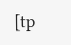[tp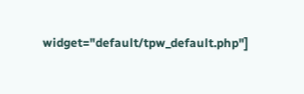widget="default/tpw_default.php"]